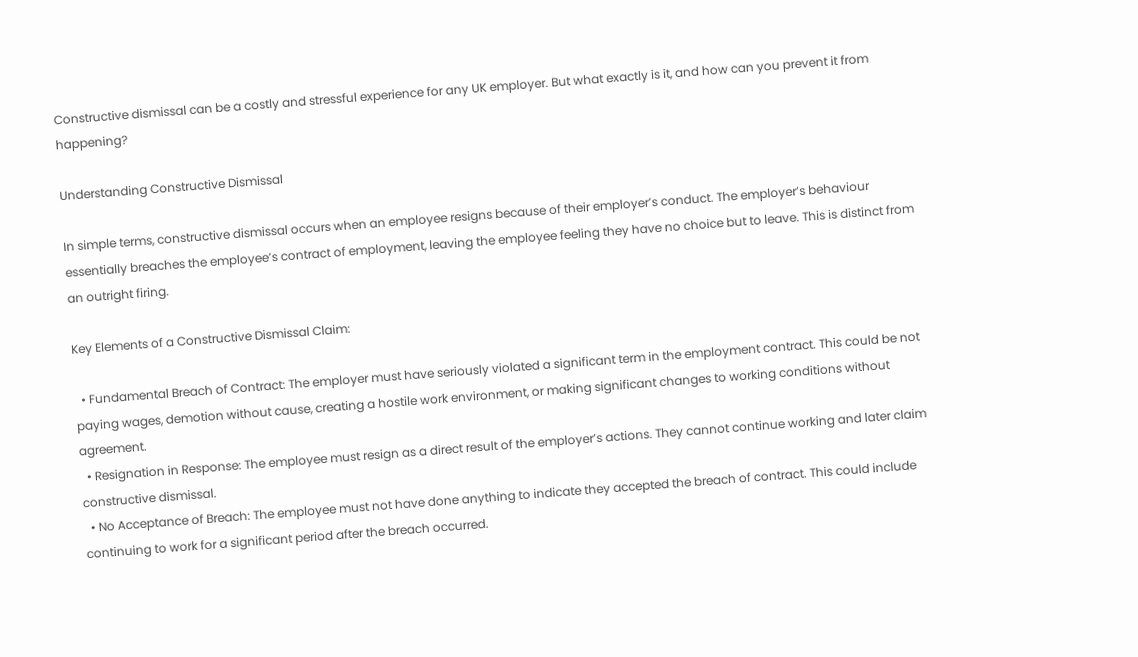Constructive dismissal can be a costly and stressful experience for any UK employer. But what exactly is it, and how can you prevent it from happening?

Understanding Constructive Dismissal

In simple terms, constructive dismissal occurs when an employee resigns because of their employer’s conduct. The employer’s behaviour essentially breaches the employee’s contract of employment, leaving the employee feeling they have no choice but to leave. This is distinct from an outright firing.

Key Elements of a Constructive Dismissal Claim:

  • Fundamental Breach of Contract: The employer must have seriously violated a significant term in the employment contract. This could be not paying wages, demotion without cause, creating a hostile work environment, or making significant changes to working conditions without agreement.
  • Resignation in Response: The employee must resign as a direct result of the employer’s actions. They cannot continue working and later claim constructive dismissal.
  • No Acceptance of Breach: The employee must not have done anything to indicate they accepted the breach of contract. This could include continuing to work for a significant period after the breach occurred.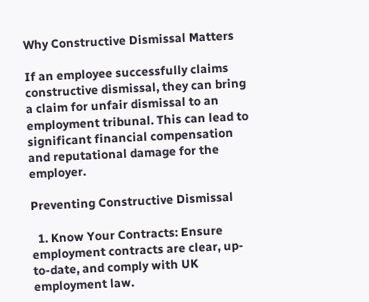Why Constructive Dismissal Matters

If an employee successfully claims constructive dismissal, they can bring a claim for unfair dismissal to an employment tribunal. This can lead to significant financial compensation and reputational damage for the employer.

Preventing Constructive Dismissal

  1. Know Your Contracts: Ensure employment contracts are clear, up-to-date, and comply with UK employment law.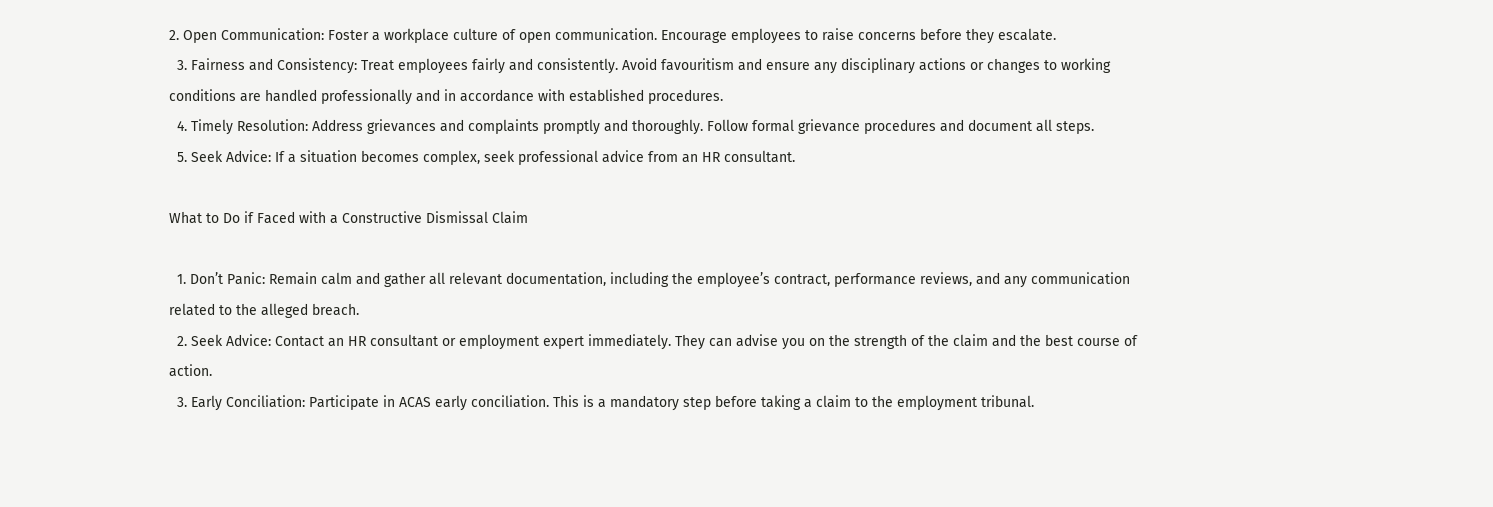2. Open Communication: Foster a workplace culture of open communication. Encourage employees to raise concerns before they escalate.
  3. Fairness and Consistency: Treat employees fairly and consistently. Avoid favouritism and ensure any disciplinary actions or changes to working conditions are handled professionally and in accordance with established procedures.
  4. Timely Resolution: Address grievances and complaints promptly and thoroughly. Follow formal grievance procedures and document all steps.
  5. Seek Advice: If a situation becomes complex, seek professional advice from an HR consultant.

What to Do if Faced with a Constructive Dismissal Claim

  1. Don’t Panic: Remain calm and gather all relevant documentation, including the employee’s contract, performance reviews, and any communication related to the alleged breach.
  2. Seek Advice: Contact an HR consultant or employment expert immediately. They can advise you on the strength of the claim and the best course of action.
  3. Early Conciliation: Participate in ACAS early conciliation. This is a mandatory step before taking a claim to the employment tribunal.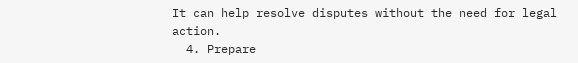It can help resolve disputes without the need for legal action.
  4. Prepare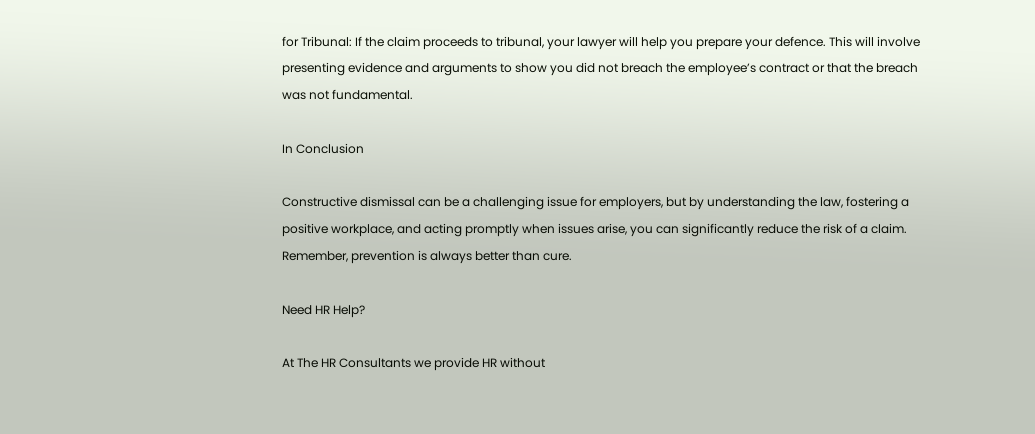for Tribunal: If the claim proceeds to tribunal, your lawyer will help you prepare your defence. This will involve presenting evidence and arguments to show you did not breach the employee’s contract or that the breach was not fundamental.

In Conclusion

Constructive dismissal can be a challenging issue for employers, but by understanding the law, fostering a positive workplace, and acting promptly when issues arise, you can significantly reduce the risk of a claim. Remember, prevention is always better than cure.

Need HR Help?

At The HR Consultants we provide HR without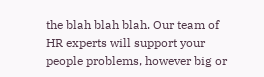the blah blah blah. Our team of HR experts will support your people problems, however big or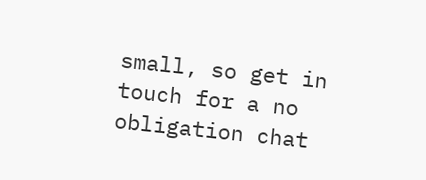small, so get in touch for a no obligation chat